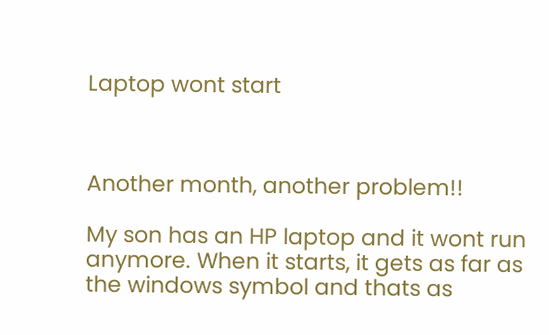Laptop wont start



Another month, another problem!!

My son has an HP laptop and it wont run anymore. When it starts, it gets as far as the windows symbol and thats as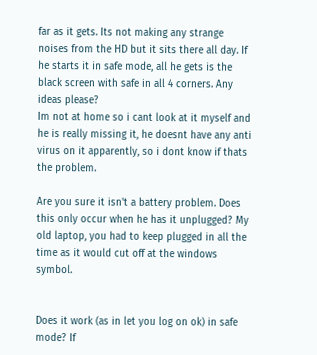far as it gets. Its not making any strange noises from the HD but it sits there all day. If he starts it in safe mode, all he gets is the black screen with safe in all 4 corners. Any ideas please?
Im not at home so i cant look at it myself and he is really missing it, he doesnt have any anti virus on it apparently, so i dont know if thats the problem.

Are you sure it isn't a battery problem. Does this only occur when he has it unplugged? My old laptop, you had to keep plugged in all the time as it would cut off at the windows symbol.


Does it work (as in let you log on ok) in safe mode? If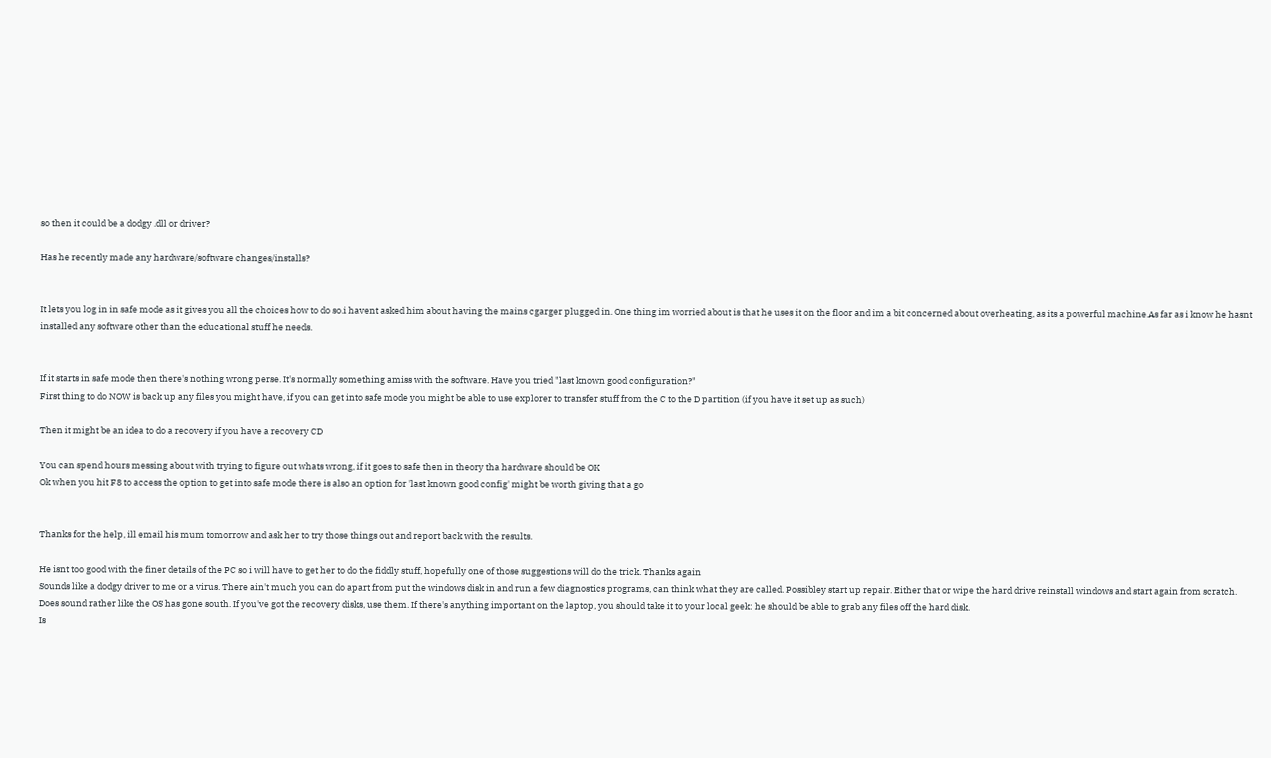so then it could be a dodgy .dll or driver?

Has he recently made any hardware/software changes/installs?


It lets you log in in safe mode as it gives you all the choices how to do so.i havent asked him about having the mains cgarger plugged in. One thing im worried about is that he uses it on the floor and im a bit concerned about overheating, as its a powerful machine.As far as i know he hasnt installed any software other than the educational stuff he needs.


If it starts in safe mode then there's nothing wrong perse. It's normally something amiss with the software. Have you tried "last known good configuration?"
First thing to do NOW is back up any files you might have, if you can get into safe mode you might be able to use explorer to transfer stuff from the C to the D partition (if you have it set up as such)

Then it might be an idea to do a recovery if you have a recovery CD

You can spend hours messing about with trying to figure out whats wrong, if it goes to safe then in theory tha hardware should be OK
Ok when you hit F8 to access the option to get into safe mode there is also an option for 'last known good config' might be worth giving that a go


Thanks for the help, ill email his mum tomorrow and ask her to try those things out and report back with the results.

He isnt too good with the finer details of the PC so i will have to get her to do the fiddly stuff, hopefully one of those suggestions will do the trick. Thanks again
Sounds like a dodgy driver to me or a virus. There ain't much you can do apart from put the windows disk in and run a few diagnostics programs, can think what they are called. Possibley start up repair. Either that or wipe the hard drive reinstall windows and start again from scratch.
Does sound rather like the OS has gone south. If you've got the recovery disks, use them. If there's anything important on the laptop, you should take it to your local geek: he should be able to grab any files off the hard disk.
Is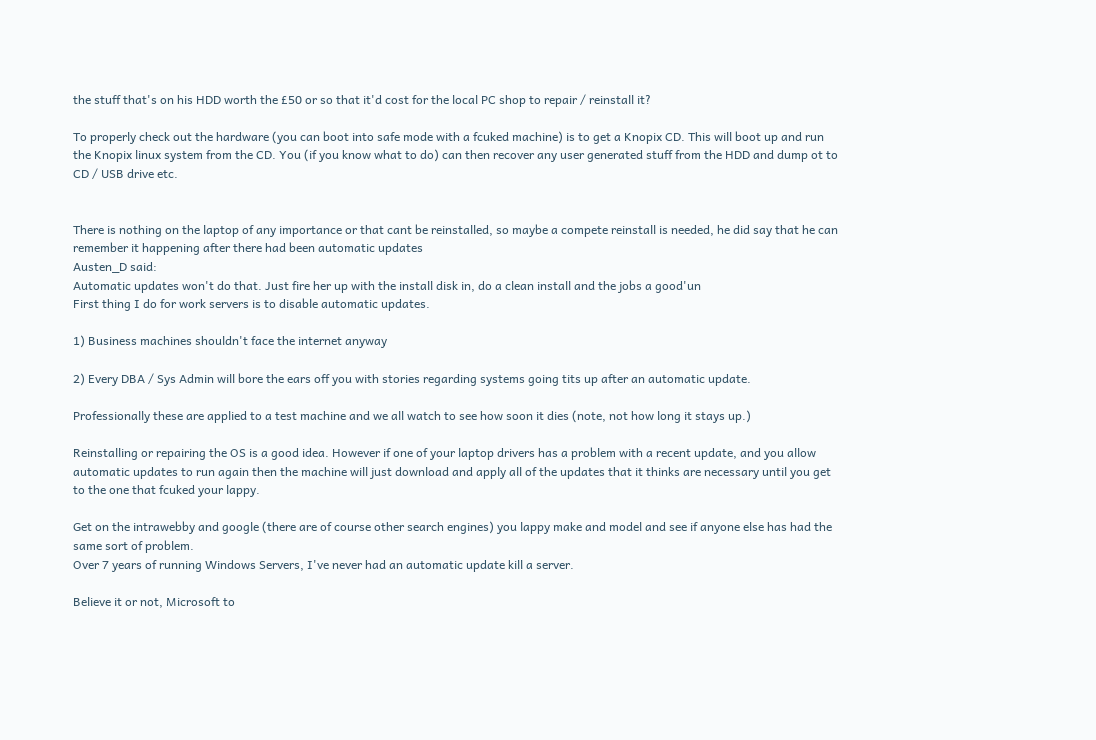the stuff that's on his HDD worth the £50 or so that it'd cost for the local PC shop to repair / reinstall it?

To properly check out the hardware (you can boot into safe mode with a fcuked machine) is to get a Knopix CD. This will boot up and run the Knopix linux system from the CD. You (if you know what to do) can then recover any user generated stuff from the HDD and dump ot to CD / USB drive etc.


There is nothing on the laptop of any importance or that cant be reinstalled, so maybe a compete reinstall is needed, he did say that he can remember it happening after there had been automatic updates
Austen_D said:
Automatic updates won't do that. Just fire her up with the install disk in, do a clean install and the jobs a good'un
First thing I do for work servers is to disable automatic updates.

1) Business machines shouldn't face the internet anyway

2) Every DBA / Sys Admin will bore the ears off you with stories regarding systems going tits up after an automatic update.

Professionally these are applied to a test machine and we all watch to see how soon it dies (note, not how long it stays up.)

Reinstalling or repairing the OS is a good idea. However if one of your laptop drivers has a problem with a recent update, and you allow automatic updates to run again then the machine will just download and apply all of the updates that it thinks are necessary until you get to the one that fcuked your lappy.

Get on the intrawebby and google (there are of course other search engines) you lappy make and model and see if anyone else has had the same sort of problem.
Over 7 years of running Windows Servers, I've never had an automatic update kill a server.

Believe it or not, Microsoft to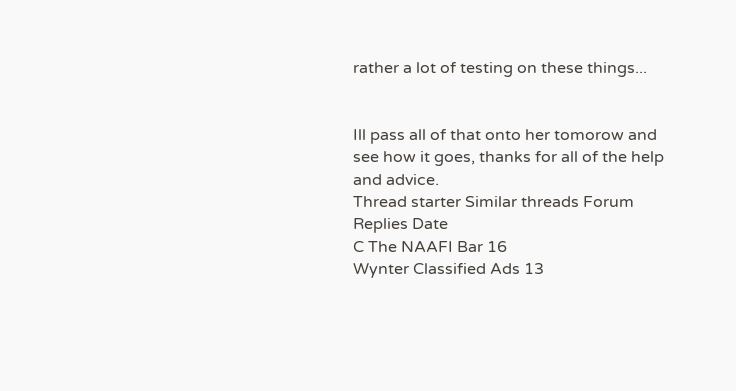rather a lot of testing on these things...


Ill pass all of that onto her tomorow and see how it goes, thanks for all of the help and advice.
Thread starter Similar threads Forum Replies Date
C The NAAFI Bar 16
Wynter Classified Ads 13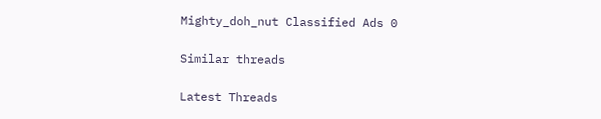Mighty_doh_nut Classified Ads 0

Similar threads

Latest Threads